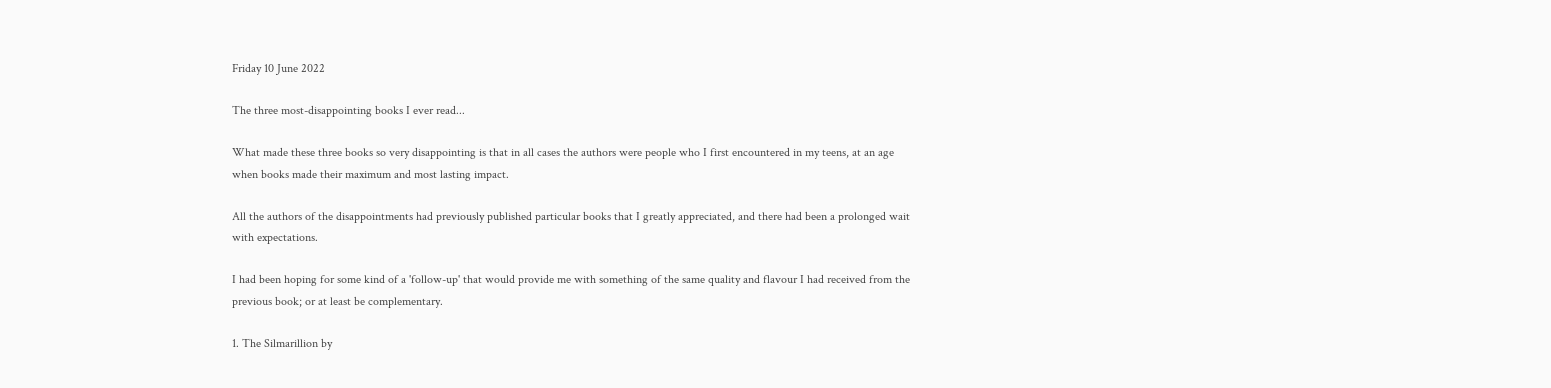Friday 10 June 2022

The three most-disappointing books I ever read...

What made these three books so very disappointing is that in all cases the authors were people who I first encountered in my teens, at an age when books made their maximum and most lasting impact.

All the authors of the disappointments had previously published particular books that I greatly appreciated, and there had been a prolonged wait with expectations.

I had been hoping for some kind of a 'follow-up' that would provide me with something of the same quality and flavour I had received from the previous book; or at least be complementary.

1. The Silmarillion by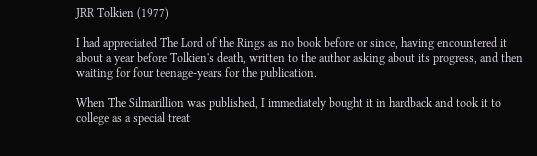JRR Tolkien (1977)

I had appreciated The Lord of the Rings as no book before or since, having encountered it about a year before Tolkien's death, written to the author asking about its progress, and then waiting for four teenage-years for the publication.

When The Silmarillion was published, I immediately bought it in hardback and took it to college as a special treat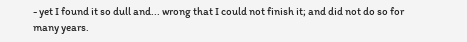- yet I found it so dull and... wrong that I could not finish it; and did not do so for many years.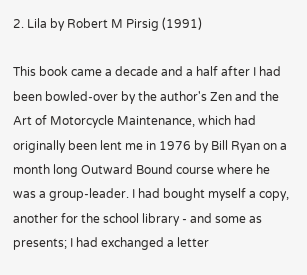2. Lila by Robert M Pirsig (1991)

This book came a decade and a half after I had been bowled-over by the author's Zen and the Art of Motorcycle Maintenance, which had originally been lent me in 1976 by Bill Ryan on a month long Outward Bound course where he was a group-leader. I had bought myself a copy, another for the school library - and some as presents; I had exchanged a letter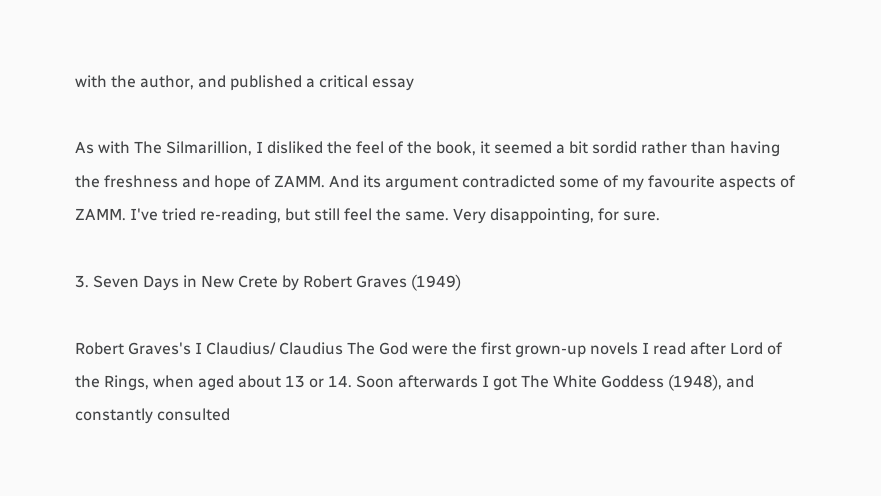with the author, and published a critical essay

As with The Silmarillion, I disliked the feel of the book, it seemed a bit sordid rather than having the freshness and hope of ZAMM. And its argument contradicted some of my favourite aspects of ZAMM. I've tried re-reading, but still feel the same. Very disappointing, for sure.

3. Seven Days in New Crete by Robert Graves (1949)

Robert Graves's I Claudius/ Claudius The God were the first grown-up novels I read after Lord of the Rings, when aged about 13 or 14. Soon afterwards I got The White Goddess (1948), and constantly consulted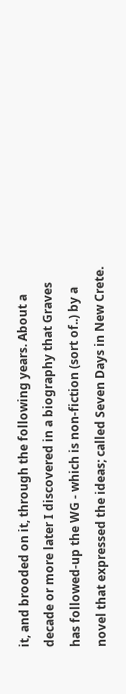it, and brooded on it, through the following years. About a decade or more later I discovered in a biography that Graves has followed-up the WG - which is non-fiction (sort of..) by a novel that expressed the ideas; called Seven Days in New Crete.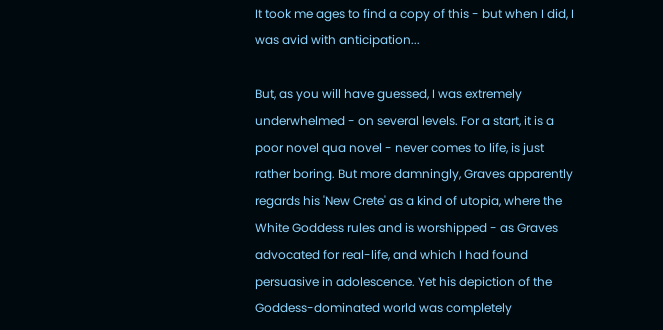It took me ages to find a copy of this - but when I did, I was avid with anticipation...

But, as you will have guessed, I was extremely underwhelmed - on several levels. For a start, it is a poor novel qua novel - never comes to life, is just rather boring. But more damningly, Graves apparently regards his 'New Crete' as a kind of utopia, where the White Goddess rules and is worshipped - as Graves advocated for real-life, and which I had found persuasive in adolescence. Yet his depiction of the Goddess-dominated world was completely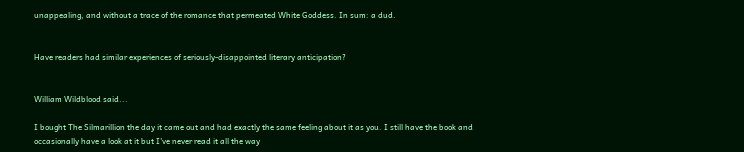unappealing, and without a trace of the romance that permeated White Goddess. In sum: a dud.


Have readers had similar experiences of seriously-disappointed literary anticipation?


William Wildblood said...

I bought The Silmarillion the day it came out and had exactly the same feeling about it as you. I still have the book and occasionally have a look at it but I've never read it all the way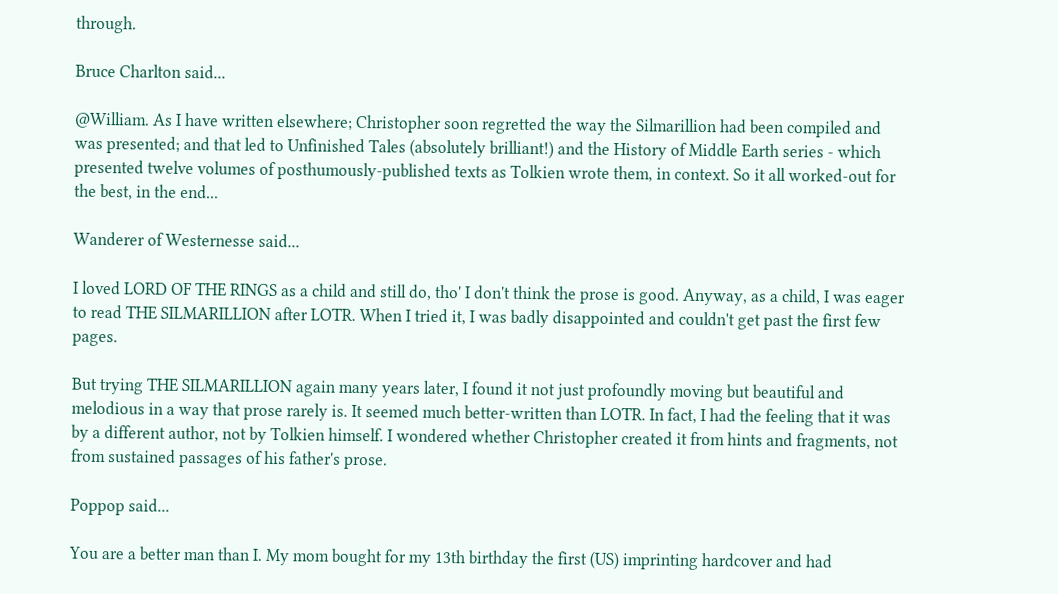through.

Bruce Charlton said...

@William. As I have written elsewhere; Christopher soon regretted the way the Silmarillion had been compiled and was presented; and that led to Unfinished Tales (absolutely brilliant!) and the History of Middle Earth series - which presented twelve volumes of posthumously-published texts as Tolkien wrote them, in context. So it all worked-out for the best, in the end...

Wanderer of Westernesse said...

I loved LORD OF THE RINGS as a child and still do, tho' I don't think the prose is good. Anyway, as a child, I was eager to read THE SILMARILLION after LOTR. When I tried it, I was badly disappointed and couldn't get past the first few pages.

But trying THE SILMARILLION again many years later, I found it not just profoundly moving but beautiful and melodious in a way that prose rarely is. It seemed much better-written than LOTR. In fact, I had the feeling that it was by a different author, not by Tolkien himself. I wondered whether Christopher created it from hints and fragments, not from sustained passages of his father's prose.

Poppop said...

You are a better man than I. My mom bought for my 13th birthday the first (US) imprinting hardcover and had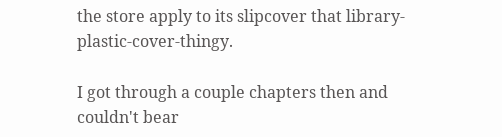the store apply to its slipcover that library-plastic-cover-thingy.

I got through a couple chapters then and couldn't bear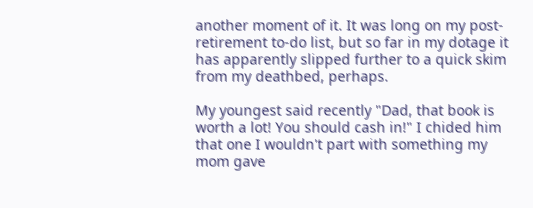another moment of it. It was long on my post-retirement to-do list, but so far in my dotage it has apparently slipped further to a quick skim from my deathbed, perhaps.

My youngest said recently "Dad, that book is worth a lot! You should cash in!" I chided him that one I wouldn't part with something my mom gave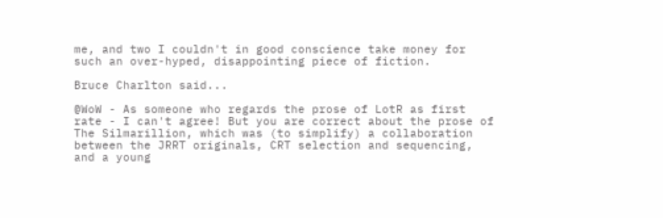me, and two I couldn't in good conscience take money for such an over-hyped, disappointing piece of fiction.

Bruce Charlton said...

@WoW - As someone who regards the prose of LotR as first rate - I can't agree! But you are correct about the prose of The Silmarillion, which was (to simplify) a collaboration between the JRRT originals, CRT selection and sequencing, and a young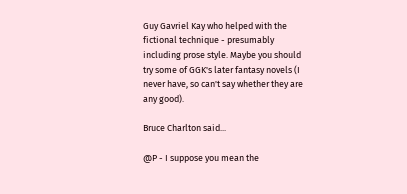Guy Gavriel Kay who helped with the fictional technique - presumably including prose style. Maybe you should try some of GGK's later fantasy novels (I never have, so can't say whether they are any good).

Bruce Charlton said...

@P - I suppose you mean the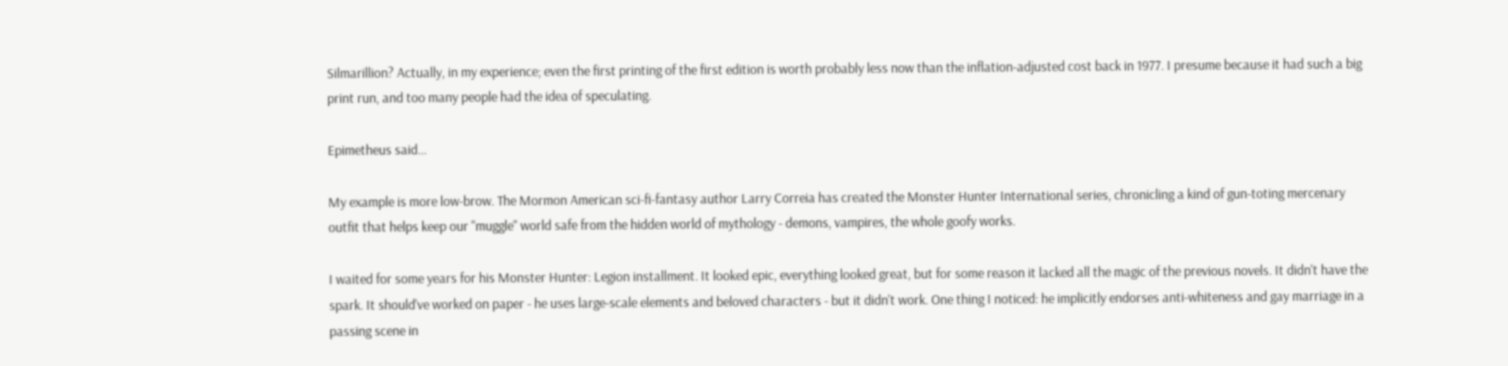Silmarillion? Actually, in my experience; even the first printing of the first edition is worth probably less now than the inflation-adjusted cost back in 1977. I presume because it had such a big print run, and too many people had the idea of speculating.

Epimetheus said...

My example is more low-brow. The Mormon American sci-fi-fantasy author Larry Correia has created the Monster Hunter International series, chronicling a kind of gun-toting mercenary outfit that helps keep our "muggle" world safe from the hidden world of mythology - demons, vampires, the whole goofy works.

I waited for some years for his Monster Hunter: Legion installment. It looked epic, everything looked great, but for some reason it lacked all the magic of the previous novels. It didn't have the spark. It should've worked on paper - he uses large-scale elements and beloved characters - but it didn't work. One thing I noticed: he implicitly endorses anti-whiteness and gay marriage in a passing scene in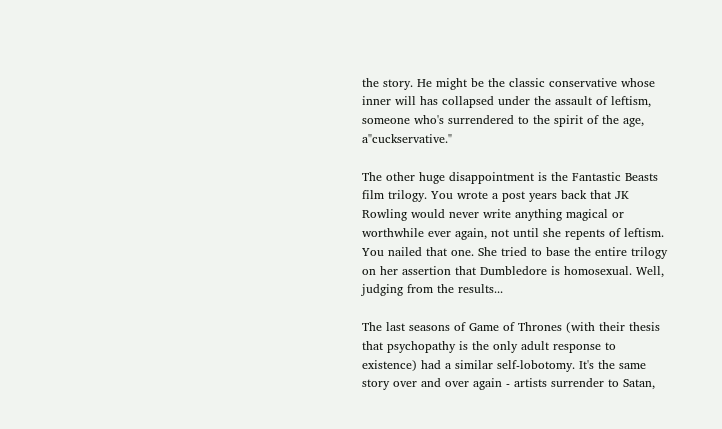the story. He might be the classic conservative whose inner will has collapsed under the assault of leftism, someone who's surrendered to the spirit of the age, a"cuckservative."

The other huge disappointment is the Fantastic Beasts film trilogy. You wrote a post years back that JK Rowling would never write anything magical or worthwhile ever again, not until she repents of leftism. You nailed that one. She tried to base the entire trilogy on her assertion that Dumbledore is homosexual. Well, judging from the results...

The last seasons of Game of Thrones (with their thesis that psychopathy is the only adult response to existence) had a similar self-lobotomy. It's the same story over and over again - artists surrender to Satan,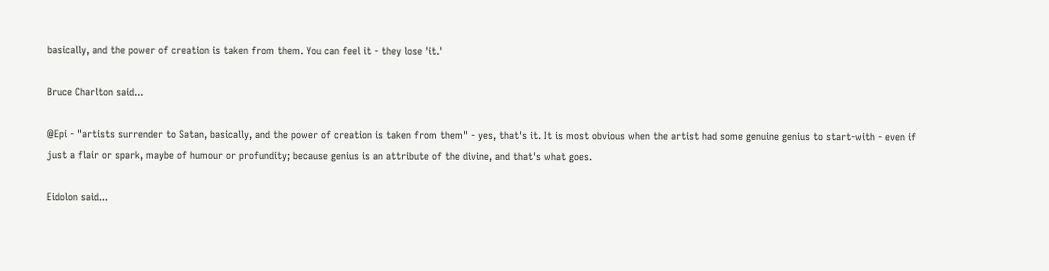basically, and the power of creation is taken from them. You can feel it - they lose 'it.'

Bruce Charlton said...

@Epi - "artists surrender to Satan, basically, and the power of creation is taken from them" - yes, that's it. It is most obvious when the artist had some genuine genius to start-with - even if just a flair or spark, maybe of humour or profundity; because genius is an attribute of the divine, and that's what goes.

Eidolon said...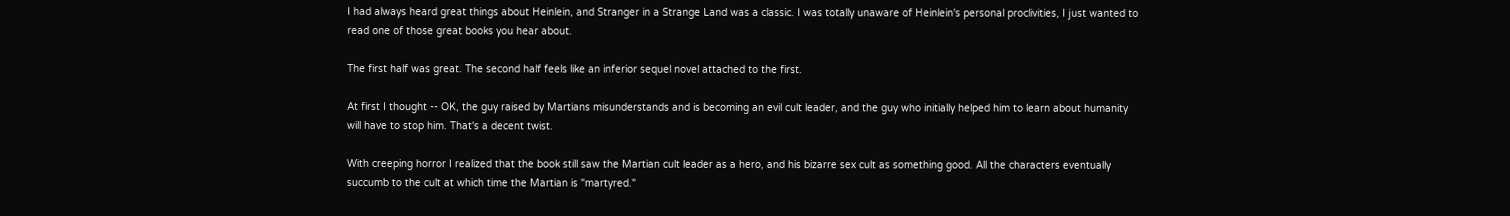I had always heard great things about Heinlein, and Stranger in a Strange Land was a classic. I was totally unaware of Heinlein's personal proclivities, I just wanted to read one of those great books you hear about.

The first half was great. The second half feels like an inferior sequel novel attached to the first.

At first I thought -- OK, the guy raised by Martians misunderstands and is becoming an evil cult leader, and the guy who initially helped him to learn about humanity will have to stop him. That's a decent twist.

With creeping horror I realized that the book still saw the Martian cult leader as a hero, and his bizarre sex cult as something good. All the characters eventually succumb to the cult at which time the Martian is "martyred."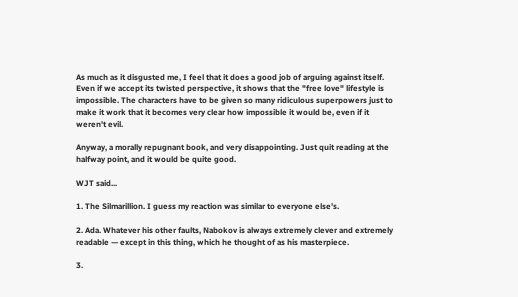As much as it disgusted me, I feel that it does a good job of arguing against itself. Even if we accept its twisted perspective, it shows that the "free love" lifestyle is impossible. The characters have to be given so many ridiculous superpowers just to make it work that it becomes very clear how impossible it would be, even if it weren't evil.

Anyway, a morally repugnant book, and very disappointing. Just quit reading at the halfway point, and it would be quite good.

WJT said...

1. The Silmarillion. I guess my reaction was similar to everyone else’s.

2. Ada. Whatever his other faults, Nabokov is always extremely clever and extremely readable — except in this thing, which he thought of as his masterpiece.

3.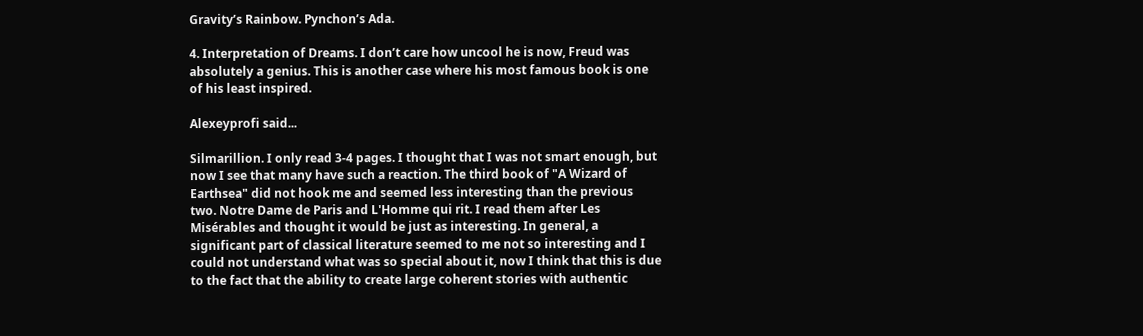Gravity’s Rainbow. Pynchon’s Ada.

4. Interpretation of Dreams. I don’t care how uncool he is now, Freud was absolutely a genius. This is another case where his most famous book is one of his least inspired.

Alexeyprofi said...

Silmarillion. I only read 3-4 pages. I thought that I was not smart enough, but now I see that many have such a reaction. The third book of "A Wizard of Earthsea" did not hook me and seemed less interesting than the previous two. Notre Dame de Paris and L'Homme qui rit. I read them after Les Misérables and thought it would be just as interesting. In general, a significant part of classical literature seemed to me not so interesting and I could not understand what was so special about it, now I think that this is due to the fact that the ability to create large coherent stories with authentic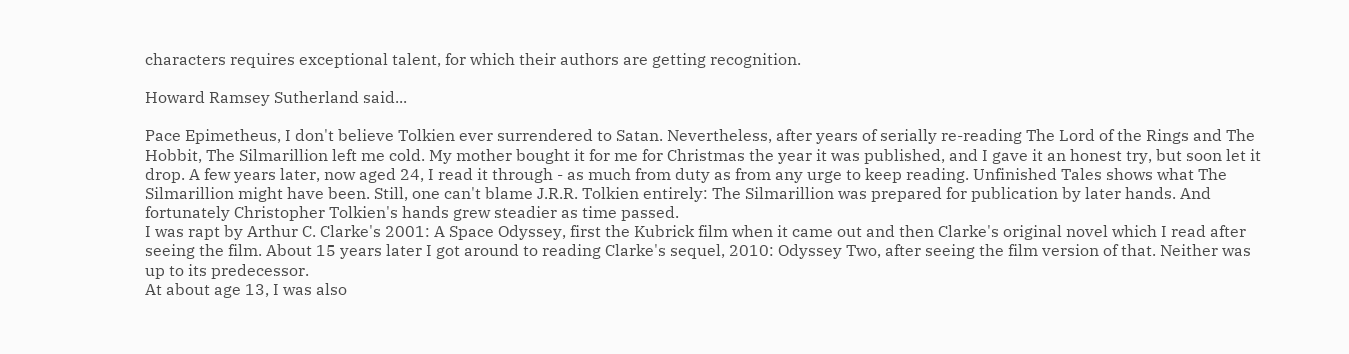characters requires exceptional talent, for which their authors are getting recognition.

Howard Ramsey Sutherland said...

Pace Epimetheus, I don't believe Tolkien ever surrendered to Satan. Nevertheless, after years of serially re-reading The Lord of the Rings and The Hobbit, The Silmarillion left me cold. My mother bought it for me for Christmas the year it was published, and I gave it an honest try, but soon let it drop. A few years later, now aged 24, I read it through - as much from duty as from any urge to keep reading. Unfinished Tales shows what The Silmarillion might have been. Still, one can't blame J.R.R. Tolkien entirely: The Silmarillion was prepared for publication by later hands. And fortunately Christopher Tolkien's hands grew steadier as time passed.
I was rapt by Arthur C. Clarke's 2001: A Space Odyssey, first the Kubrick film when it came out and then Clarke's original novel which I read after seeing the film. About 15 years later I got around to reading Clarke's sequel, 2010: Odyssey Two, after seeing the film version of that. Neither was up to its predecessor.
At about age 13, I was also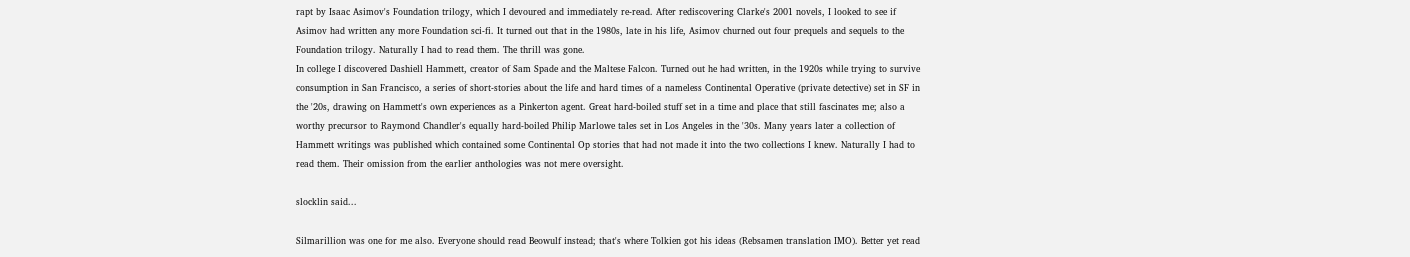rapt by Isaac Asimov's Foundation trilogy, which I devoured and immediately re-read. After rediscovering Clarke's 2001 novels, I looked to see if Asimov had written any more Foundation sci-fi. It turned out that in the 1980s, late in his life, Asimov churned out four prequels and sequels to the Foundation trilogy. Naturally I had to read them. The thrill was gone.
In college I discovered Dashiell Hammett, creator of Sam Spade and the Maltese Falcon. Turned out he had written, in the 1920s while trying to survive consumption in San Francisco, a series of short-stories about the life and hard times of a nameless Continental Operative (private detective) set in SF in the '20s, drawing on Hammett's own experiences as a Pinkerton agent. Great hard-boiled stuff set in a time and place that still fascinates me; also a worthy precursor to Raymond Chandler's equally hard-boiled Philip Marlowe tales set in Los Angeles in the '30s. Many years later a collection of Hammett writings was published which contained some Continental Op stories that had not made it into the two collections I knew. Naturally I had to read them. Their omission from the earlier anthologies was not mere oversight.

slocklin said...

Silmarillion was one for me also. Everyone should read Beowulf instead; that's where Tolkien got his ideas (Rebsamen translation IMO). Better yet read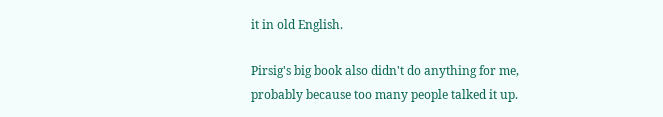it in old English.

Pirsig's big book also didn't do anything for me, probably because too many people talked it up.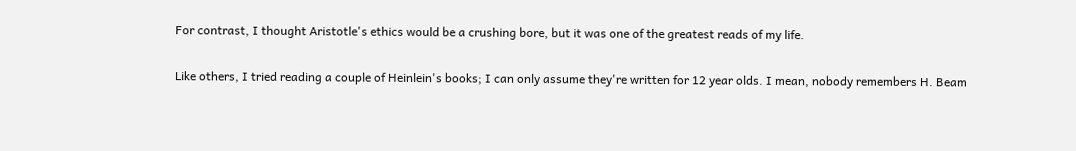For contrast, I thought Aristotle's ethics would be a crushing bore, but it was one of the greatest reads of my life.

Like others, I tried reading a couple of Heinlein's books; I can only assume they're written for 12 year olds. I mean, nobody remembers H. Beam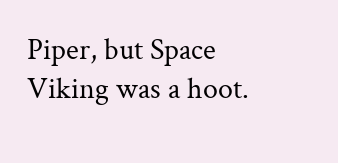Piper, but Space Viking was a hoot.